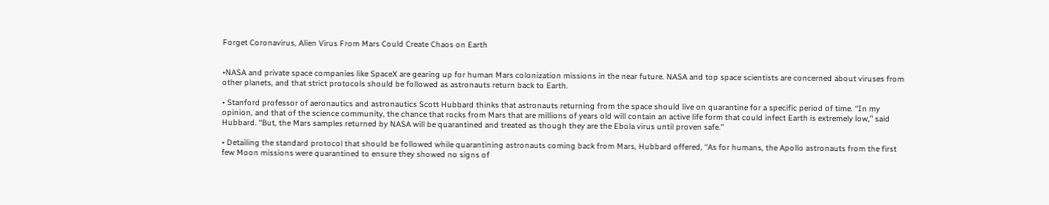Forget Coronavirus, Alien Virus From Mars Could Create Chaos on Earth


•NASA and private space companies like SpaceX are gearing up for human Mars colonization missions in the near future. NASA and top space scientists are concerned about viruses from other planets, and that strict protocols should be followed as astronauts return back to Earth.

• Stanford professor of aeronautics and astronautics Scott Hubbard thinks that astronauts returning from the space should live on quarantine for a specific period of time. “In my opinion, and that of the science community, the chance that rocks from Mars that are millions of years old will contain an active life form that could infect Earth is extremely low,” said Hubbard. “But, the Mars samples returned by NASA will be quarantined and treated as though they are the Ebola virus until proven safe.”

• Detailing the standard protocol that should be followed while quarantining astronauts coming back from Mars, Hubbard offered, “As for humans, the Apollo astronauts from the first few Moon missions were quarantined to ensure they showed no signs of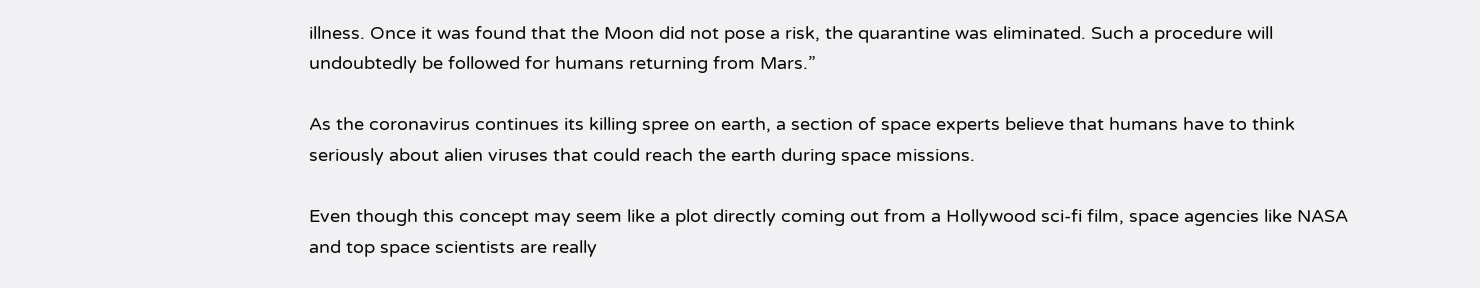illness. Once it was found that the Moon did not pose a risk, the quarantine was eliminated. Such a procedure will undoubtedly be followed for humans returning from Mars.”

As the coronavirus continues its killing spree on earth, a section of space experts believe that humans have to think seriously about alien viruses that could reach the earth during space missions.

Even though this concept may seem like a plot directly coming out from a Hollywood sci-fi film, space agencies like NASA and top space scientists are really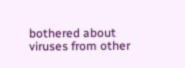bothered about viruses from other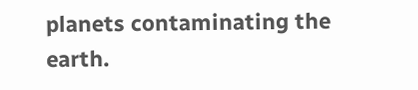planets contaminating the earth.